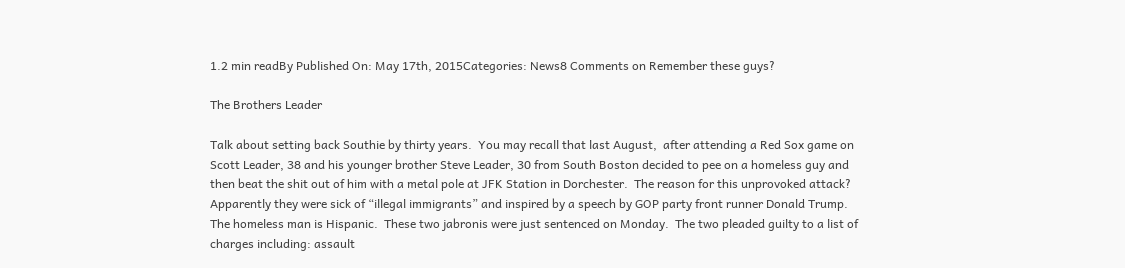1.2 min readBy Published On: May 17th, 2015Categories: News8 Comments on Remember these guys?

The Brothers Leader

Talk about setting back Southie by thirty years.  You may recall that last August,  after attending a Red Sox game on Scott Leader, 38 and his younger brother Steve Leader, 30 from South Boston decided to pee on a homeless guy and then beat the shit out of him with a metal pole at JFK Station in Dorchester.  The reason for this unprovoked attack?  Apparently they were sick of “illegal immigrants” and inspired by a speech by GOP party front runner Donald Trump.  The homeless man is Hispanic.  These two jabronis were just sentenced on Monday.  The two pleaded guilty to a list of charges including: assault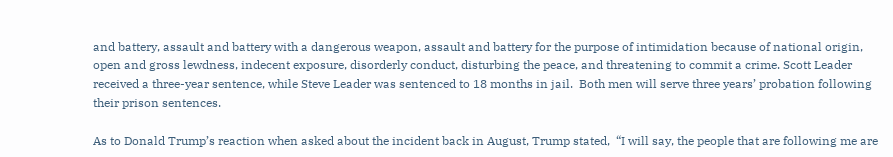and battery, assault and battery with a dangerous weapon, assault and battery for the purpose of intimidation because of national origin, open and gross lewdness, indecent exposure, disorderly conduct, disturbing the peace, and threatening to commit a crime. Scott Leader received a three-year sentence, while Steve Leader was sentenced to 18 months in jail.  Both men will serve three years’ probation following their prison sentences.

As to Donald Trump’s reaction when asked about the incident back in August, Trump stated,  “I will say, the people that are following me are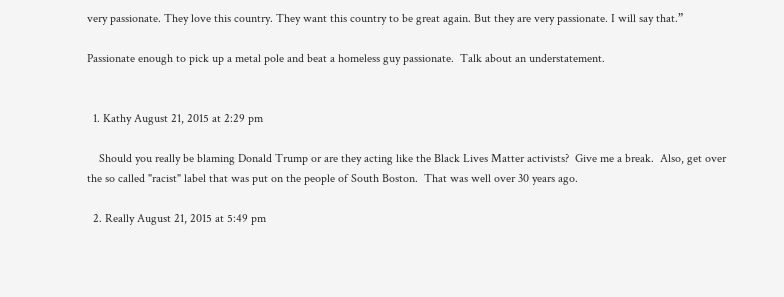very passionate. They love this country. They want this country to be great again. But they are very passionate. I will say that.”

Passionate enough to pick up a metal pole and beat a homeless guy passionate.  Talk about an understatement.


  1. Kathy August 21, 2015 at 2:29 pm

    Should you really be blaming Donald Trump or are they acting like the Black Lives Matter activists?  Give me a break.  Also, get over the so called "racist" label that was put on the people of South Boston.  That was well over 30 years ago.

  2. Really August 21, 2015 at 5:49 pm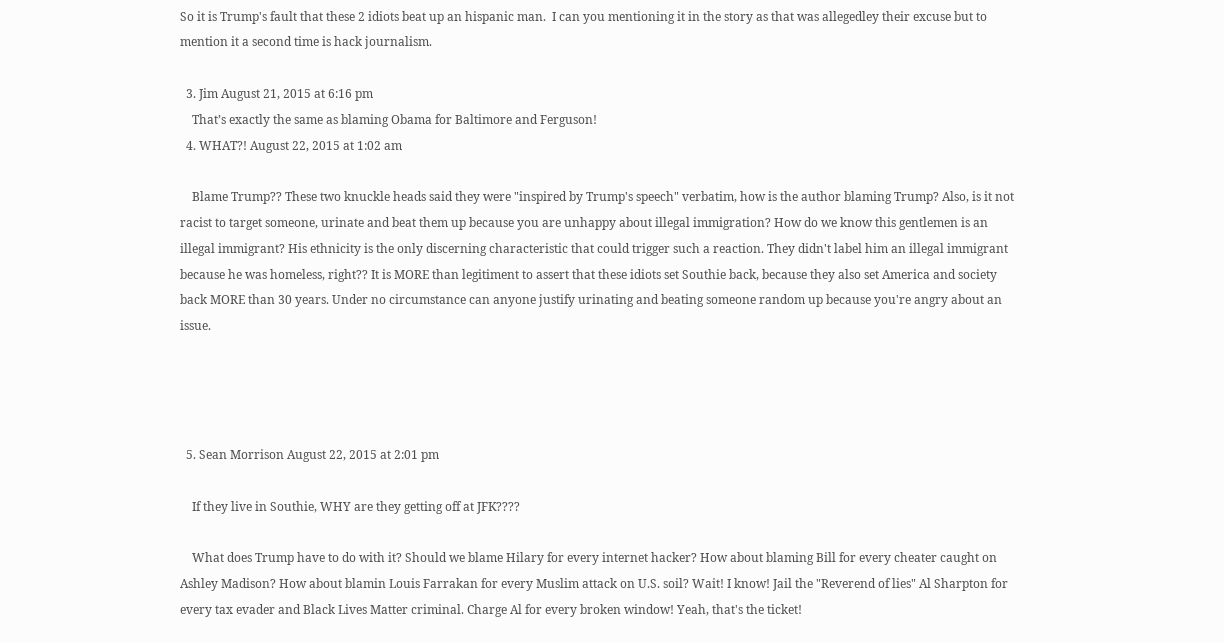So it is Trump's fault that these 2 idiots beat up an hispanic man.  I can you mentioning it in the story as that was allegedley their excuse but to mention it a second time is hack journalism.

  3. Jim August 21, 2015 at 6:16 pm
    That’s exactly the same as blaming Obama for Baltimore and Ferguson!
  4. WHAT?! August 22, 2015 at 1:02 am

    Blame Trump?? These two knuckle heads said they were "inspired by Trump's speech" verbatim, how is the author blaming Trump? Also, is it not racist to target someone, urinate and beat them up because you are unhappy about illegal immigration? How do we know this gentlemen is an illegal immigrant? His ethnicity is the only discerning characteristic that could trigger such a reaction. They didn't label him an illegal immigrant because he was homeless, right?? It is MORE than legitiment to assert that these idiots set Southie back, because they also set America and society back MORE than 30 years. Under no circumstance can anyone justify urinating and beating someone random up because you're angry about an issue.




  5. Sean Morrison August 22, 2015 at 2:01 pm

    If they live in Southie, WHY are they getting off at JFK????

    What does Trump have to do with it? Should we blame Hilary for every internet hacker? How about blaming Bill for every cheater caught on Ashley Madison? How about blamin Louis Farrakan for every Muslim attack on U.S. soil? Wait! I know! Jail the "Reverend of lies" Al Sharpton for every tax evader and Black Lives Matter criminal. Charge Al for every broken window! Yeah, that's the ticket!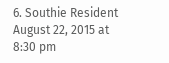6. Southie Resident August 22, 2015 at 8:30 pm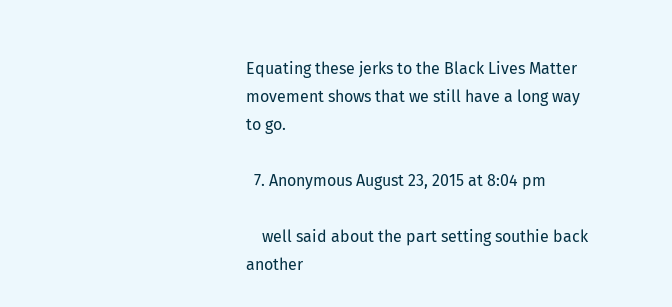Equating these jerks to the Black Lives Matter movement shows that we still have a long way to go.

  7. Anonymous August 23, 2015 at 8:04 pm

    well said about the part setting southie back another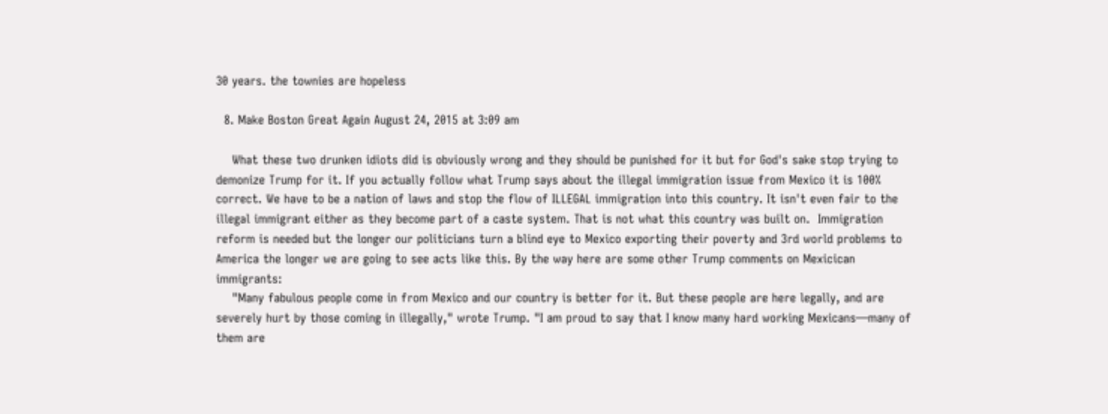30 years. the townies are hopeless

  8. Make Boston Great Again August 24, 2015 at 3:09 am

    What these two drunken idiots did is obviously wrong and they should be punished for it but for God's sake stop trying to demonize Trump for it. If you actually follow what Trump says about the illegal immigration issue from Mexico it is 100% correct. We have to be a nation of laws and stop the flow of ILLEGAL immigration into this country. It isn't even fair to the illegal immigrant either as they become part of a caste system. That is not what this country was built on.  Immigration reform is needed but the longer our politicians turn a blind eye to Mexico exporting their poverty and 3rd world problems to America the longer we are going to see acts like this. By the way here are some other Trump comments on Mexicican immigrants:
    "Many fabulous people come in from Mexico and our country is better for it. But these people are here legally, and are severely hurt by those coming in illegally," wrote Trump. "I am proud to say that I know many hard working Mexicans—many of them are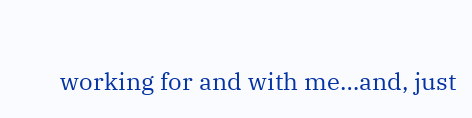working for and with me…and, just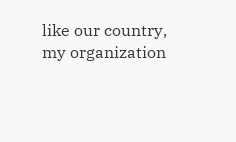like our country, my organization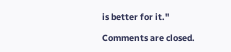is better for it."

Comments are closed.